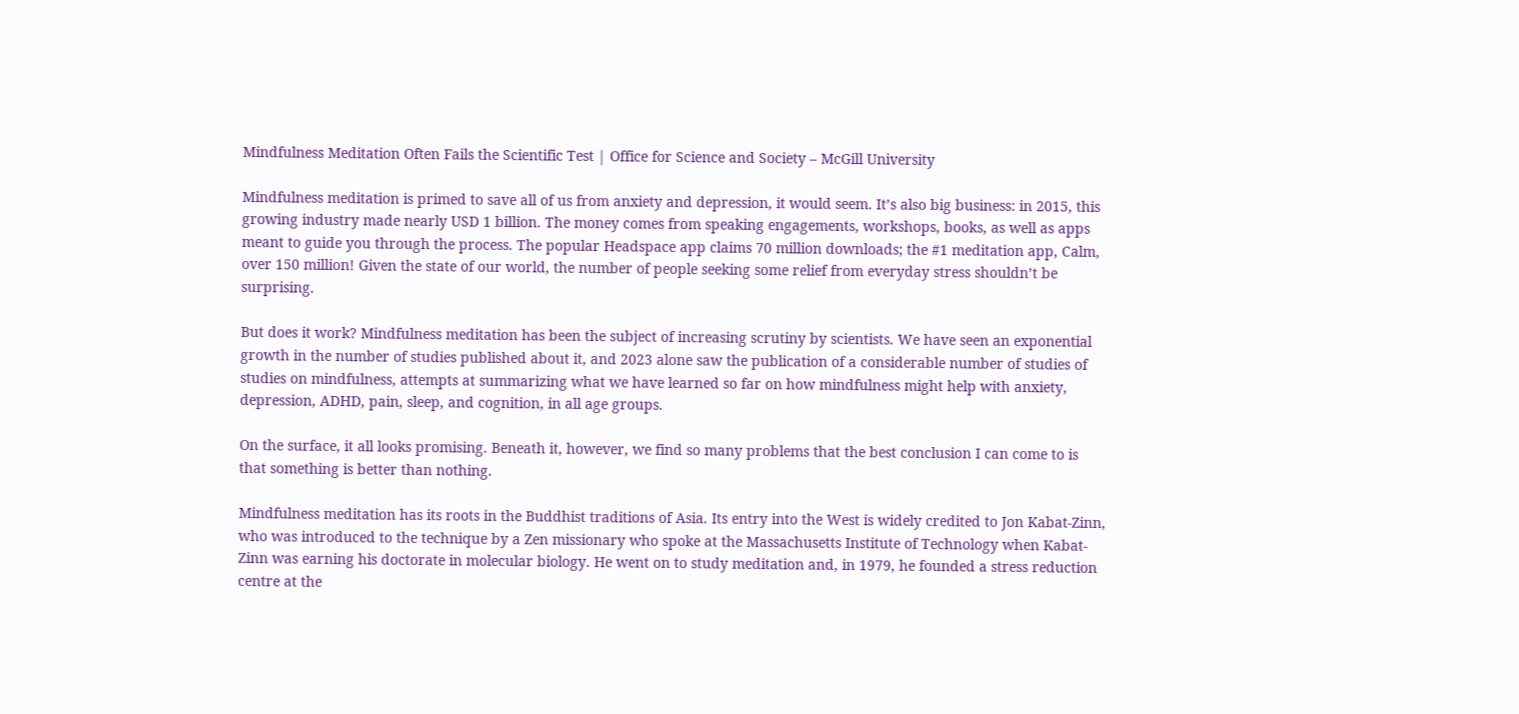Mindfulness Meditation Often Fails the Scientific Test | Office for Science and Society – McGill University

Mindfulness meditation is primed to save all of us from anxiety and depression, it would seem. It’s also big business: in 2015, this growing industry made nearly USD 1 billion. The money comes from speaking engagements, workshops, books, as well as apps meant to guide you through the process. The popular Headspace app claims 70 million downloads; the #1 meditation app, Calm, over 150 million! Given the state of our world, the number of people seeking some relief from everyday stress shouldn’t be surprising.

But does it work? Mindfulness meditation has been the subject of increasing scrutiny by scientists. We have seen an exponential growth in the number of studies published about it, and 2023 alone saw the publication of a considerable number of studies of studies on mindfulness, attempts at summarizing what we have learned so far on how mindfulness might help with anxiety, depression, ADHD, pain, sleep, and cognition, in all age groups.

On the surface, it all looks promising. Beneath it, however, we find so many problems that the best conclusion I can come to is that something is better than nothing.

Mindfulness meditation has its roots in the Buddhist traditions of Asia. Its entry into the West is widely credited to Jon Kabat-Zinn, who was introduced to the technique by a Zen missionary who spoke at the Massachusetts Institute of Technology when Kabat-Zinn was earning his doctorate in molecular biology. He went on to study meditation and, in 1979, he founded a stress reduction centre at the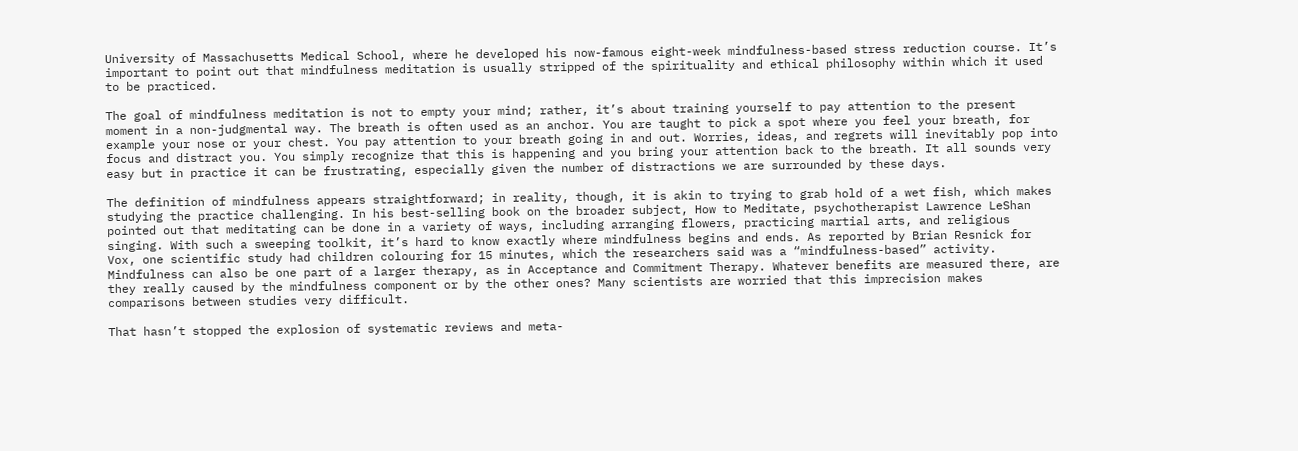University of Massachusetts Medical School, where he developed his now-famous eight-week mindfulness-based stress reduction course. It’s important to point out that mindfulness meditation is usually stripped of the spirituality and ethical philosophy within which it used to be practiced.

The goal of mindfulness meditation is not to empty your mind; rather, it’s about training yourself to pay attention to the present moment in a non-judgmental way. The breath is often used as an anchor. You are taught to pick a spot where you feel your breath, for example your nose or your chest. You pay attention to your breath going in and out. Worries, ideas, and regrets will inevitably pop into focus and distract you. You simply recognize that this is happening and you bring your attention back to the breath. It all sounds very easy but in practice it can be frustrating, especially given the number of distractions we are surrounded by these days.

The definition of mindfulness appears straightforward; in reality, though, it is akin to trying to grab hold of a wet fish, which makes studying the practice challenging. In his best-selling book on the broader subject, How to Meditate, psychotherapist Lawrence LeShan pointed out that meditating can be done in a variety of ways, including arranging flowers, practicing martial arts, and religious singing. With such a sweeping toolkit, it’s hard to know exactly where mindfulness begins and ends. As reported by Brian Resnick for Vox, one scientific study had children colouring for 15 minutes, which the researchers said was a “mindfulness-based” activity. Mindfulness can also be one part of a larger therapy, as in Acceptance and Commitment Therapy. Whatever benefits are measured there, are they really caused by the mindfulness component or by the other ones? Many scientists are worried that this imprecision makes comparisons between studies very difficult.

That hasn’t stopped the explosion of systematic reviews and meta-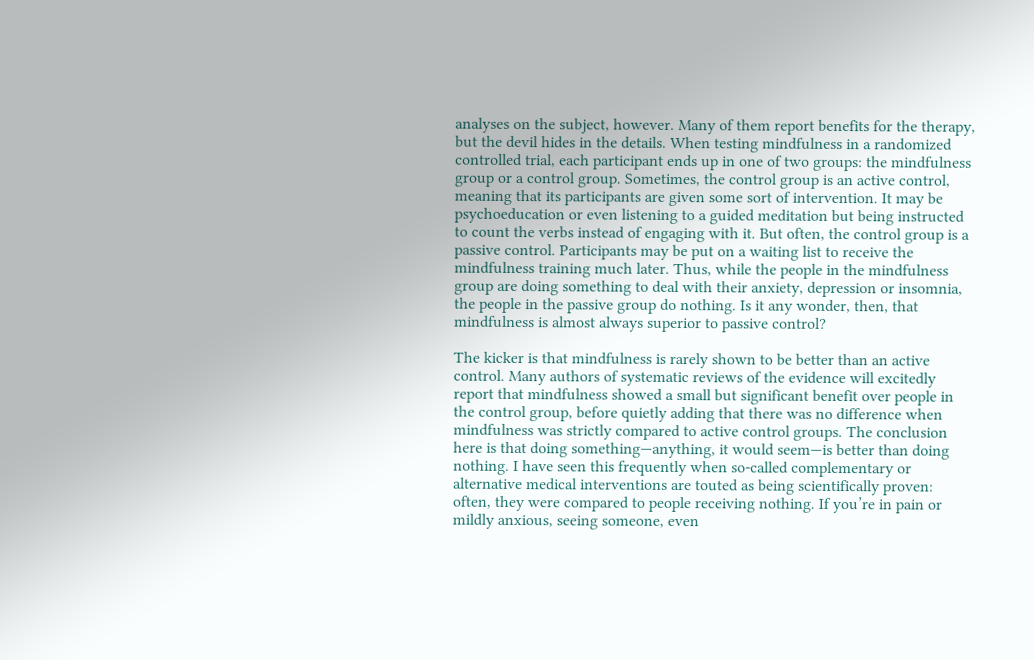analyses on the subject, however. Many of them report benefits for the therapy, but the devil hides in the details. When testing mindfulness in a randomized controlled trial, each participant ends up in one of two groups: the mindfulness group or a control group. Sometimes, the control group is an active control, meaning that its participants are given some sort of intervention. It may be psychoeducation or even listening to a guided meditation but being instructed to count the verbs instead of engaging with it. But often, the control group is a passive control. Participants may be put on a waiting list to receive the mindfulness training much later. Thus, while the people in the mindfulness group are doing something to deal with their anxiety, depression or insomnia, the people in the passive group do nothing. Is it any wonder, then, that mindfulness is almost always superior to passive control?

The kicker is that mindfulness is rarely shown to be better than an active control. Many authors of systematic reviews of the evidence will excitedly report that mindfulness showed a small but significant benefit over people in the control group, before quietly adding that there was no difference when mindfulness was strictly compared to active control groups. The conclusion here is that doing something—anything, it would seem—is better than doing nothing. I have seen this frequently when so-called complementary or alternative medical interventions are touted as being scientifically proven: often, they were compared to people receiving nothing. If you’re in pain or mildly anxious, seeing someone, even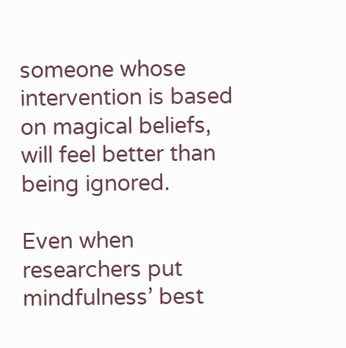someone whose intervention is based on magical beliefs, will feel better than being ignored.

Even when researchers put mindfulness’ best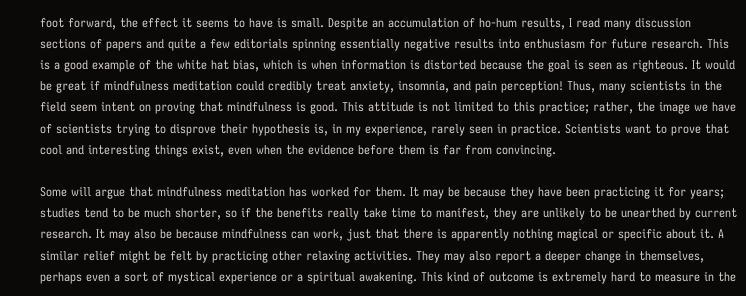foot forward, the effect it seems to have is small. Despite an accumulation of ho-hum results, I read many discussion sections of papers and quite a few editorials spinning essentially negative results into enthusiasm for future research. This is a good example of the white hat bias, which is when information is distorted because the goal is seen as righteous. It would be great if mindfulness meditation could credibly treat anxiety, insomnia, and pain perception! Thus, many scientists in the field seem intent on proving that mindfulness is good. This attitude is not limited to this practice; rather, the image we have of scientists trying to disprove their hypothesis is, in my experience, rarely seen in practice. Scientists want to prove that cool and interesting things exist, even when the evidence before them is far from convincing.

Some will argue that mindfulness meditation has worked for them. It may be because they have been practicing it for years; studies tend to be much shorter, so if the benefits really take time to manifest, they are unlikely to be unearthed by current research. It may also be because mindfulness can work, just that there is apparently nothing magical or specific about it. A similar relief might be felt by practicing other relaxing activities. They may also report a deeper change in themselves, perhaps even a sort of mystical experience or a spiritual awakening. This kind of outcome is extremely hard to measure in the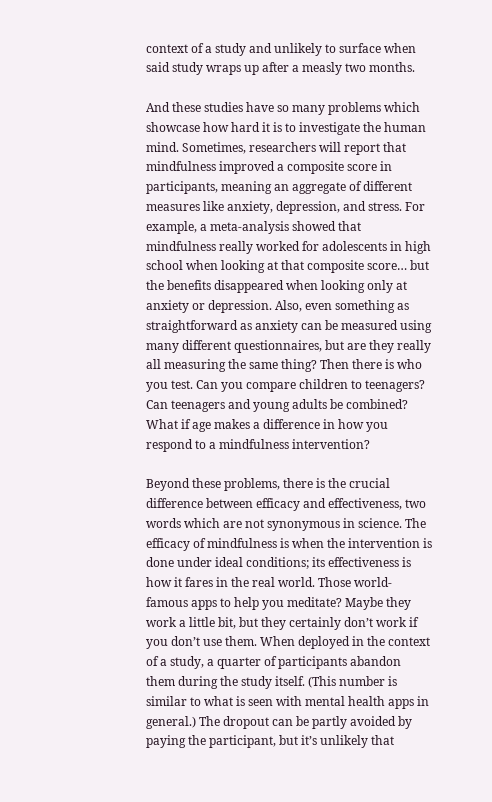context of a study and unlikely to surface when said study wraps up after a measly two months.

And these studies have so many problems which showcase how hard it is to investigate the human mind. Sometimes, researchers will report that mindfulness improved a composite score in participants, meaning an aggregate of different measures like anxiety, depression, and stress. For example, a meta-analysis showed that mindfulness really worked for adolescents in high school when looking at that composite score… but the benefits disappeared when looking only at anxiety or depression. Also, even something as straightforward as anxiety can be measured using many different questionnaires, but are they really all measuring the same thing? Then there is who you test. Can you compare children to teenagers? Can teenagers and young adults be combined? What if age makes a difference in how you respond to a mindfulness intervention?

Beyond these problems, there is the crucial difference between efficacy and effectiveness, two words which are not synonymous in science. The efficacy of mindfulness is when the intervention is done under ideal conditions; its effectiveness is how it fares in the real world. Those world-famous apps to help you meditate? Maybe they work a little bit, but they certainly don’t work if you don’t use them. When deployed in the context of a study, a quarter of participants abandon them during the study itself. (This number is similar to what is seen with mental health apps in general.) The dropout can be partly avoided by paying the participant, but it’s unlikely that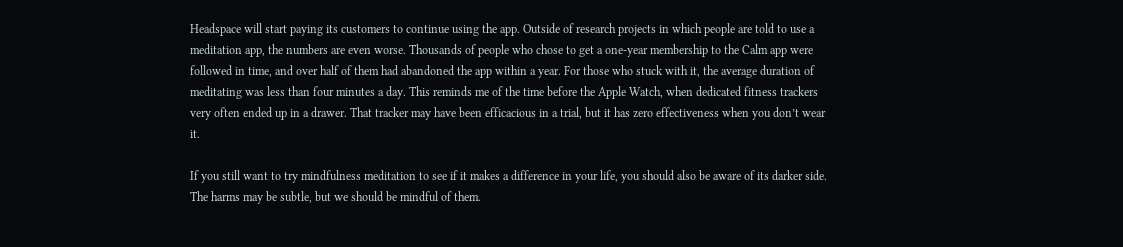Headspace will start paying its customers to continue using the app. Outside of research projects in which people are told to use a meditation app, the numbers are even worse. Thousands of people who chose to get a one-year membership to the Calm app were followed in time, and over half of them had abandoned the app within a year. For those who stuck with it, the average duration of meditating was less than four minutes a day. This reminds me of the time before the Apple Watch, when dedicated fitness trackers very often ended up in a drawer. That tracker may have been efficacious in a trial, but it has zero effectiveness when you don’t wear it.

If you still want to try mindfulness meditation to see if it makes a difference in your life, you should also be aware of its darker side. The harms may be subtle, but we should be mindful of them.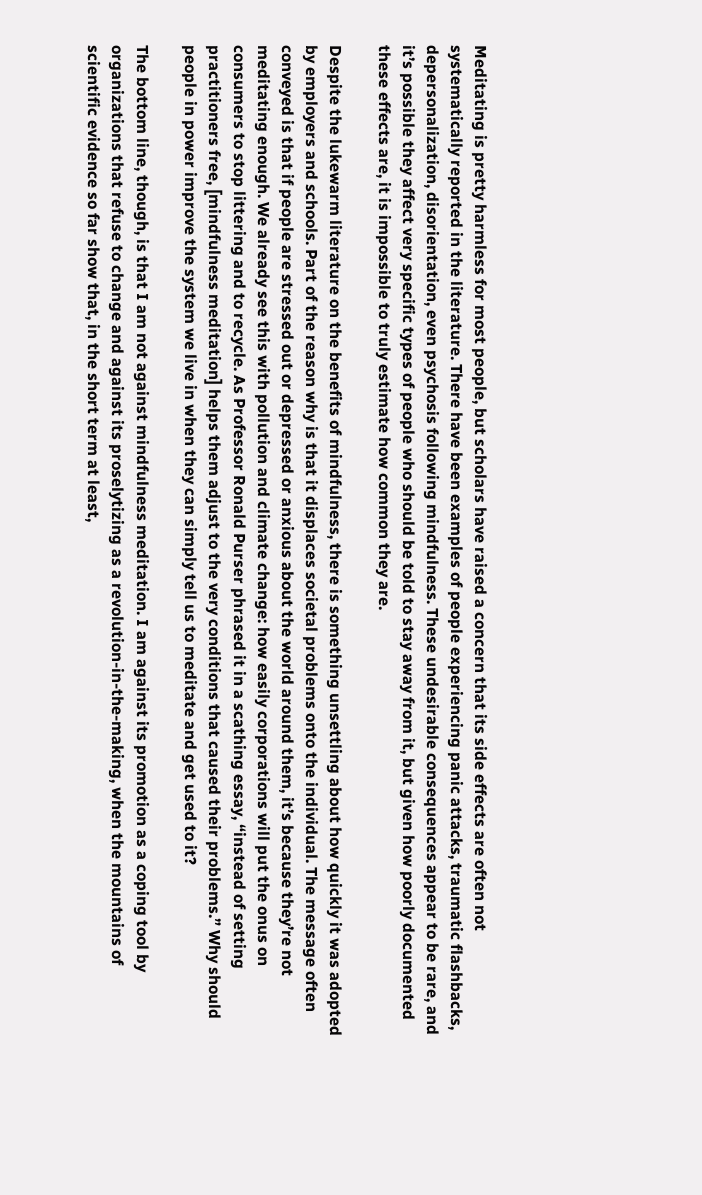Meditating is pretty harmless for most people, but scholars have raised a concern that its side effects are often not systematically reported in the literature. There have been examples of people experiencing panic attacks, traumatic flashbacks, depersonalization, disorientation, even psychosis following mindfulness. These undesirable consequences appear to be rare, and it’s possible they affect very specific types of people who should be told to stay away from it, but given how poorly documented these effects are, it is impossible to truly estimate how common they are.

Despite the lukewarm literature on the benefits of mindfulness, there is something unsettling about how quickly it was adopted by employers and schools. Part of the reason why is that it displaces societal problems onto the individual. The message often conveyed is that if people are stressed out or depressed or anxious about the world around them, it’s because they’re not meditating enough. We already see this with pollution and climate change: how easily corporations will put the onus on consumers to stop littering and to recycle. As Professor Ronald Purser phrased it in a scathing essay, “instead of setting practitioners free, [mindfulness meditation] helps them adjust to the very conditions that caused their problems.” Why should people in power improve the system we live in when they can simply tell us to meditate and get used to it?

The bottom line, though, is that I am not against mindfulness meditation. I am against its promotion as a coping tool by organizations that refuse to change and against its proselytizing as a revolution-in-the-making, when the mountains of scientific evidence so far show that, in the short term at least,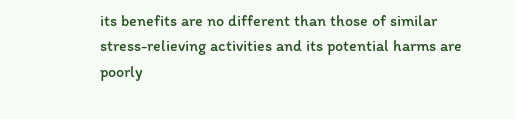its benefits are no different than those of similar stress-relieving activities and its potential harms are poorly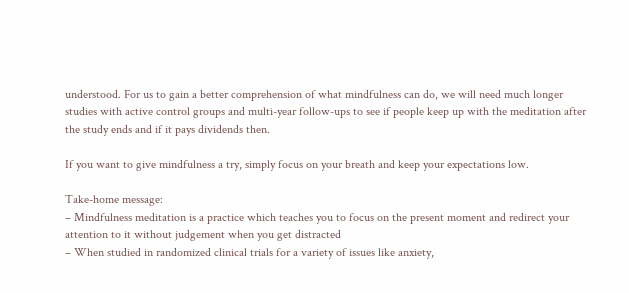understood. For us to gain a better comprehension of what mindfulness can do, we will need much longer studies with active control groups and multi-year follow-ups to see if people keep up with the meditation after the study ends and if it pays dividends then.

If you want to give mindfulness a try, simply focus on your breath and keep your expectations low.

Take-home message:
– Mindfulness meditation is a practice which teaches you to focus on the present moment and redirect your attention to it without judgement when you get distracted
– When studied in randomized clinical trials for a variety of issues like anxiety,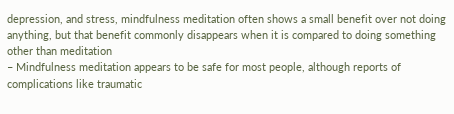depression, and stress, mindfulness meditation often shows a small benefit over not doing anything, but that benefit commonly disappears when it is compared to doing something other than meditation
– Mindfulness meditation appears to be safe for most people, although reports of complications like traumatic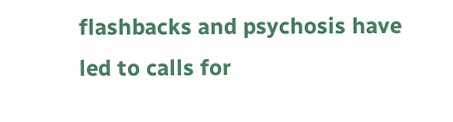flashbacks and psychosis have led to calls for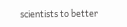scientists to better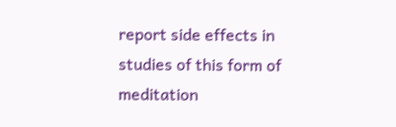report side effects in studies of this form of meditation